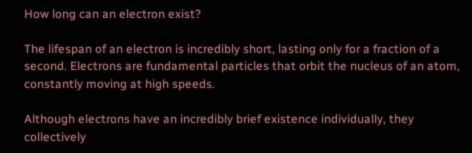How long can an electron exist?

The lifespan of an electron is incredibly short, lasting only for a fraction of a second. Electrons are fundamental particles that orbit the nucleus of an atom, constantly moving at high speeds.

Although electrons have an incredibly brief existence individually, they collectively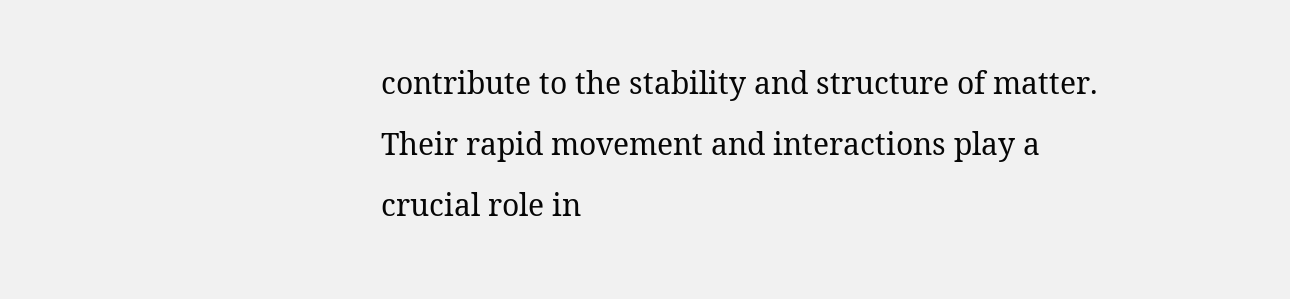contribute to the stability and structure of matter. Their rapid movement and interactions play a crucial role in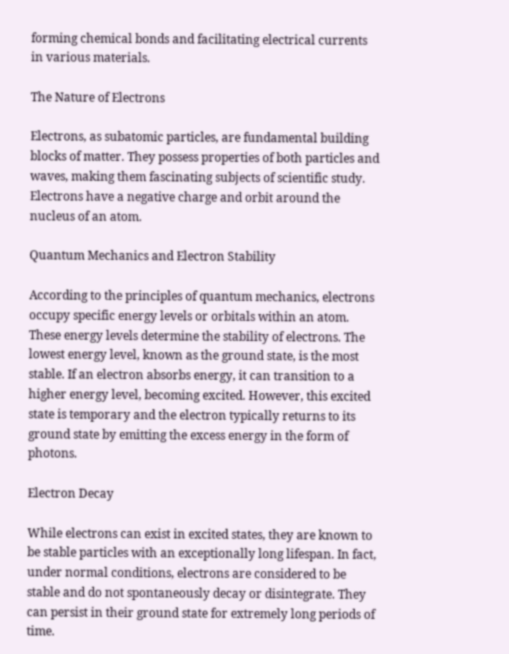forming chemical bonds and facilitating electrical currents in various materials.

The Nature of Electrons

Electrons, as subatomic particles, are fundamental building blocks of matter. They possess properties of both particles and waves, making them fascinating subjects of scientific study. Electrons have a negative charge and orbit around the nucleus of an atom.

Quantum Mechanics and Electron Stability

According to the principles of quantum mechanics, electrons occupy specific energy levels or orbitals within an atom. These energy levels determine the stability of electrons. The lowest energy level, known as the ground state, is the most stable. If an electron absorbs energy, it can transition to a higher energy level, becoming excited. However, this excited state is temporary and the electron typically returns to its ground state by emitting the excess energy in the form of photons.

Electron Decay

While electrons can exist in excited states, they are known to be stable particles with an exceptionally long lifespan. In fact, under normal conditions, electrons are considered to be stable and do not spontaneously decay or disintegrate. They can persist in their ground state for extremely long periods of time.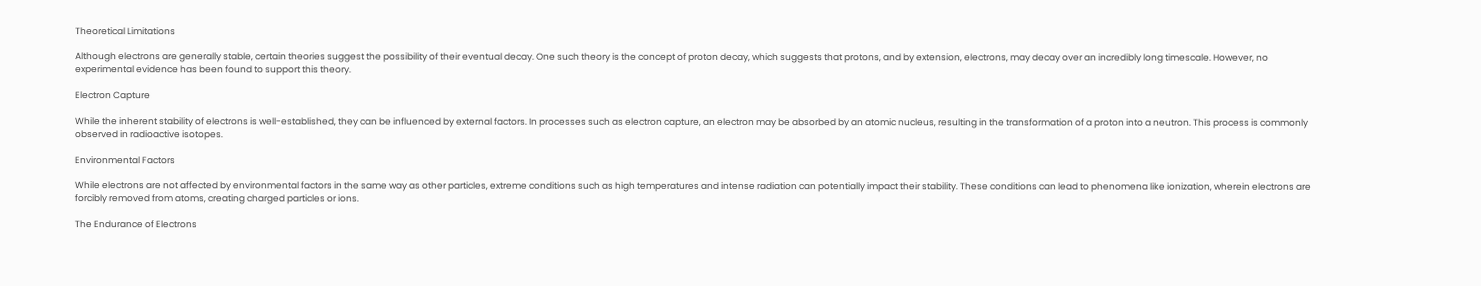Theoretical Limitations

Although electrons are generally stable, certain theories suggest the possibility of their eventual decay. One such theory is the concept of proton decay, which suggests that protons, and by extension, electrons, may decay over an incredibly long timescale. However, no experimental evidence has been found to support this theory.

Electron Capture

While the inherent stability of electrons is well-established, they can be influenced by external factors. In processes such as electron capture, an electron may be absorbed by an atomic nucleus, resulting in the transformation of a proton into a neutron. This process is commonly observed in radioactive isotopes.

Environmental Factors

While electrons are not affected by environmental factors in the same way as other particles, extreme conditions such as high temperatures and intense radiation can potentially impact their stability. These conditions can lead to phenomena like ionization, wherein electrons are forcibly removed from atoms, creating charged particles or ions.

The Endurance of Electrons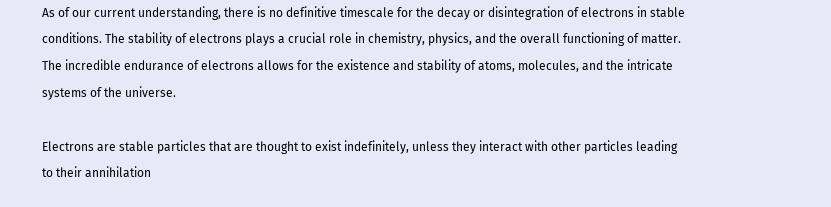As of our current understanding, there is no definitive timescale for the decay or disintegration of electrons in stable conditions. The stability of electrons plays a crucial role in chemistry, physics, and the overall functioning of matter. The incredible endurance of electrons allows for the existence and stability of atoms, molecules, and the intricate systems of the universe.

Electrons are stable particles that are thought to exist indefinitely, unless they interact with other particles leading to their annihilation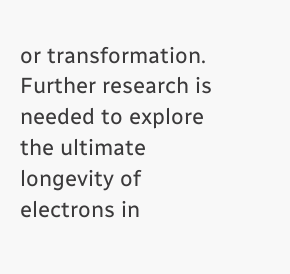or transformation. Further research is needed to explore the ultimate longevity of electrons in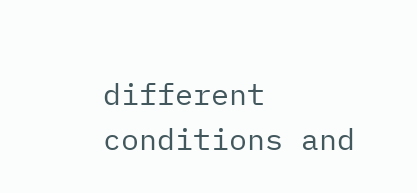different conditions and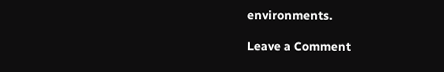environments.

Leave a Comment